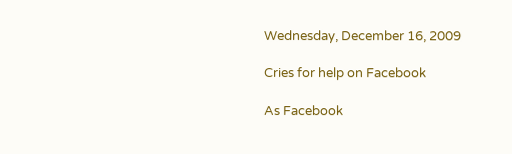Wednesday, December 16, 2009

Cries for help on Facebook

As Facebook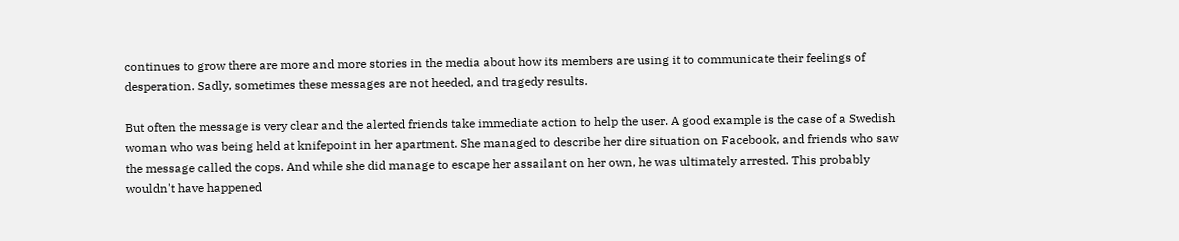continues to grow there are more and more stories in the media about how its members are using it to communicate their feelings of desperation. Sadly, sometimes these messages are not heeded, and tragedy results.

But often the message is very clear and the alerted friends take immediate action to help the user. A good example is the case of a Swedish woman who was being held at knifepoint in her apartment. She managed to describe her dire situation on Facebook, and friends who saw the message called the cops. And while she did manage to escape her assailant on her own, he was ultimately arrested. This probably wouldn't have happened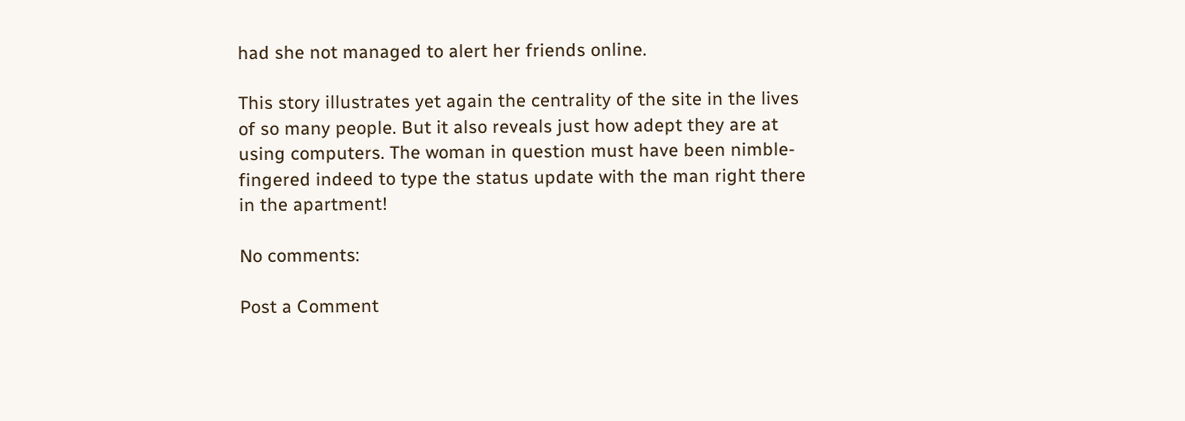had she not managed to alert her friends online.

This story illustrates yet again the centrality of the site in the lives of so many people. But it also reveals just how adept they are at using computers. The woman in question must have been nimble-fingered indeed to type the status update with the man right there in the apartment!

No comments:

Post a Comment